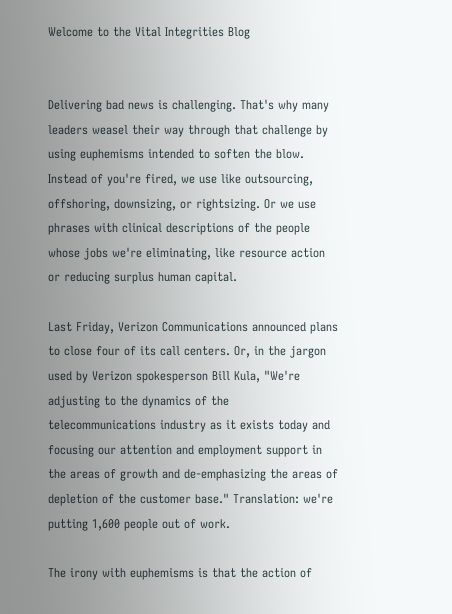Welcome to the Vital Integrities Blog


Delivering bad news is challenging. That's why many leaders weasel their way through that challenge by using euphemisms intended to soften the blow. Instead of you're fired, we use like outsourcing, offshoring, downsizing, or rightsizing. Or we use phrases with clinical descriptions of the people whose jobs we're eliminating, like resource action or reducing surplus human capital.

Last Friday, Verizon Communications announced plans to close four of its call centers. Or, in the jargon used by Verizon spokesperson Bill Kula, "We're adjusting to the dynamics of the telecommunications industry as it exists today and focusing our attention and employment support in the areas of growth and de-emphasizing the areas of depletion of the customer base." Translation: we're putting 1,600 people out of work.

The irony with euphemisms is that the action of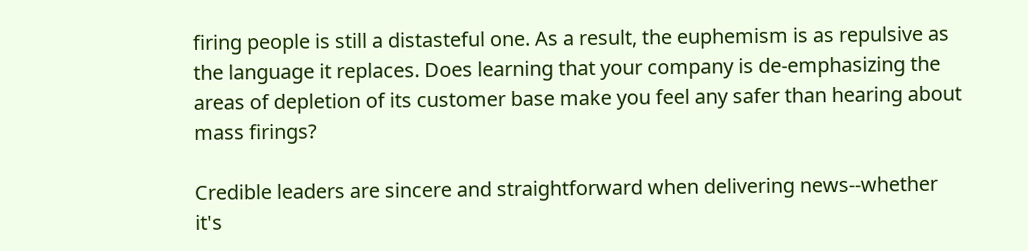firing people is still a distasteful one. As a result, the euphemism is as repulsive as the language it replaces. Does learning that your company is de-emphasizing the areas of depletion of its customer base make you feel any safer than hearing about mass firings?

Credible leaders are sincere and straightforward when delivering news--whether it's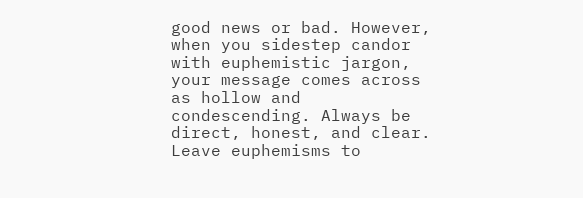good news or bad. However, when you sidestep candor with euphemistic jargon, your message comes across as hollow and condescending. Always be direct, honest, and clear. Leave euphemisms to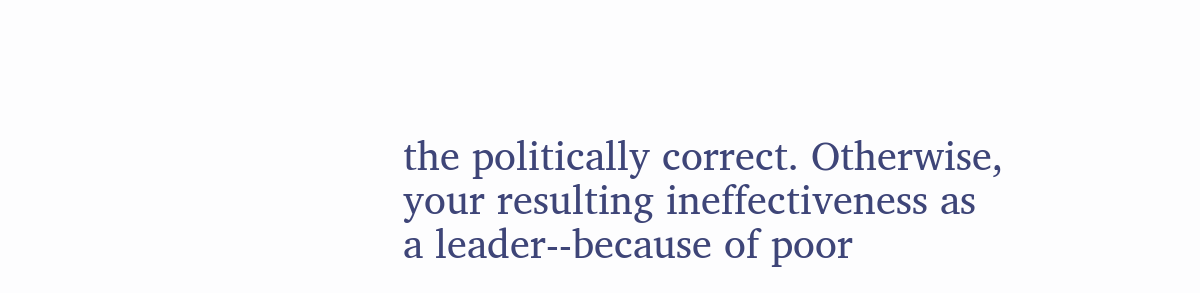the politically correct. Otherwise, your resulting ineffectiveness as a leader--because of poor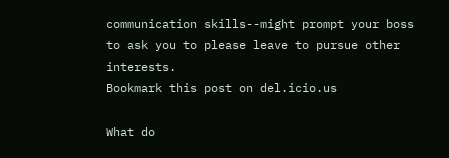communication skills--might prompt your boss to ask you to please leave to pursue other interests.
Bookmark this post on del.icio.us

What do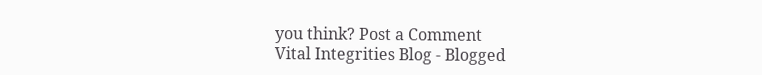you think? Post a Comment
Vital Integrities Blog - Blogged